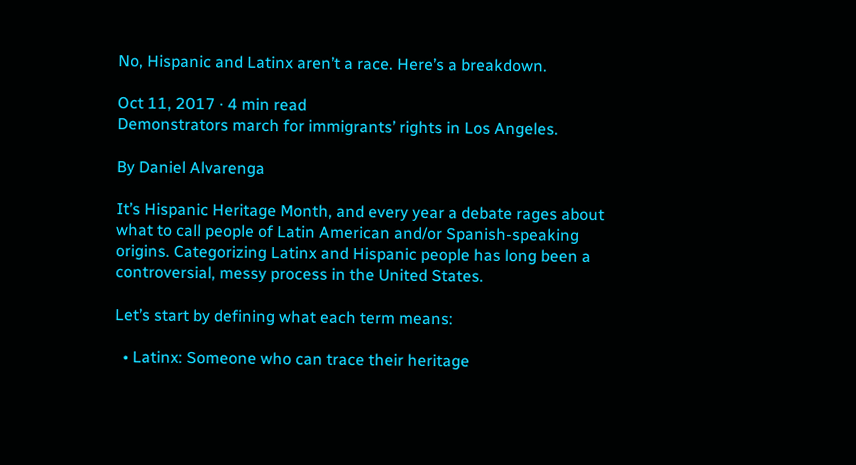No, Hispanic and Latinx aren’t a race. Here’s a breakdown.

Oct 11, 2017 · 4 min read
Demonstrators march for immigrants’ rights in Los Angeles.

By Daniel Alvarenga

It’s Hispanic Heritage Month, and every year a debate rages about what to call people of Latin American and/or Spanish-speaking origins. Categorizing Latinx and Hispanic people has long been a controversial, messy process in the United States.

Let’s start by defining what each term means:

  • Latinx: Someone who can trace their heritage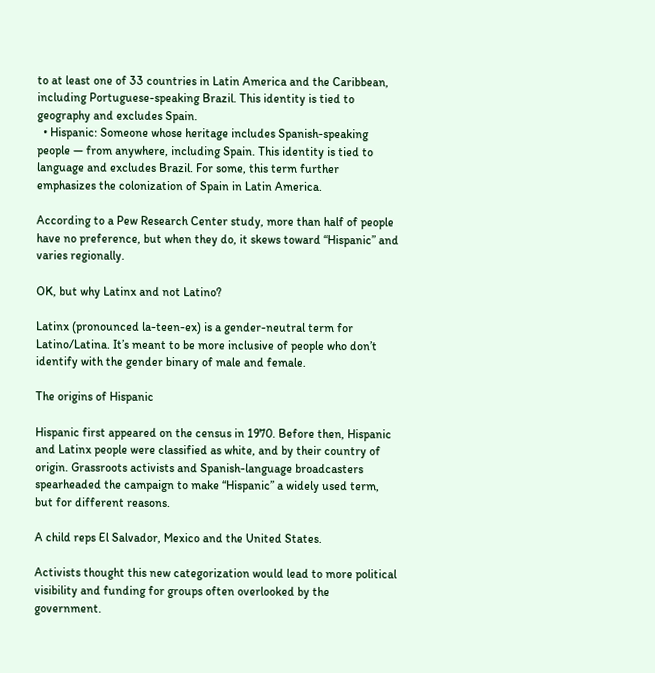to at least one of 33 countries in Latin America and the Caribbean, including Portuguese-speaking Brazil. This identity is tied to geography and excludes Spain.
  • Hispanic: Someone whose heritage includes Spanish-speaking people — from anywhere, including Spain. This identity is tied to language and excludes Brazil. For some, this term further emphasizes the colonization of Spain in Latin America.

According to a Pew Research Center study, more than half of people have no preference, but when they do, it skews toward “Hispanic” and varies regionally.

OK, but why Latinx and not Latino?

Latinx (pronounced la-teen-ex) is a gender-neutral term for Latino/Latina. It’s meant to be more inclusive of people who don’t identify with the gender binary of male and female.

The origins of Hispanic

Hispanic first appeared on the census in 1970. Before then, Hispanic and Latinx people were classified as white, and by their country of origin. Grassroots activists and Spanish-language broadcasters spearheaded the campaign to make “Hispanic” a widely used term, but for different reasons.

A child reps El Salvador, Mexico and the United States.

Activists thought this new categorization would lead to more political visibility and funding for groups often overlooked by the government.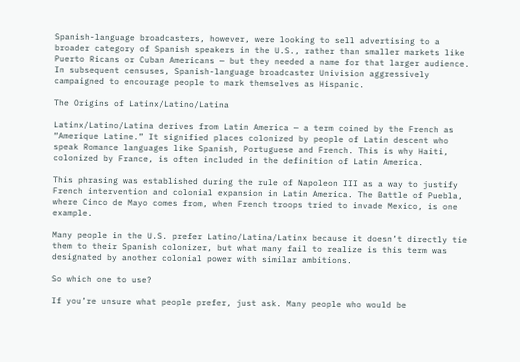Spanish-language broadcasters, however, were looking to sell advertising to a broader category of Spanish speakers in the U.S., rather than smaller markets like Puerto Ricans or Cuban Americans — but they needed a name for that larger audience. In subsequent censuses, Spanish-language broadcaster Univision aggressively campaigned to encourage people to mark themselves as Hispanic.

The Origins of Latinx/Latino/Latina

Latinx/Latino/Latina derives from Latin America — a term coined by the French as “Amerique Latine.” It signified places colonized by people of Latin descent who speak Romance languages like Spanish, Portuguese and French. This is why Haiti, colonized by France, is often included in the definition of Latin America.

This phrasing was established during the rule of Napoleon III as a way to justify French intervention and colonial expansion in Latin America. The Battle of Puebla, where Cinco de Mayo comes from, when French troops tried to invade Mexico, is one example.

Many people in the U.S. prefer Latino/Latina/Latinx because it doesn’t directly tie them to their Spanish colonizer, but what many fail to realize is this term was designated by another colonial power with similar ambitions.

So which one to use?

If you’re unsure what people prefer, just ask. Many people who would be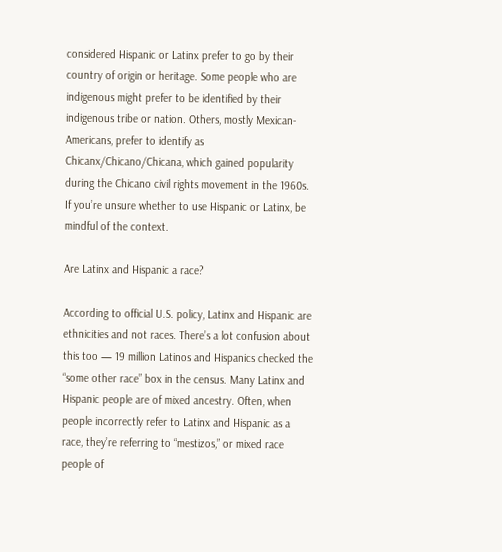considered Hispanic or Latinx prefer to go by their country of origin or heritage. Some people who are indigenous might prefer to be identified by their indigenous tribe or nation. Others, mostly Mexican-Americans, prefer to identify as Chicanx/Chicano/Chicana, which gained popularity during the Chicano civil rights movement in the 1960s. If you’re unsure whether to use Hispanic or Latinx, be mindful of the context.

Are Latinx and Hispanic a race?

According to official U.S. policy, Latinx and Hispanic are ethnicities and not races. There’s a lot confusion about this too — 19 million Latinos and Hispanics checked the “some other race” box in the census. Many Latinx and Hispanic people are of mixed ancestry. Often, when people incorrectly refer to Latinx and Hispanic as a race, they’re referring to “mestizos,” or mixed race people of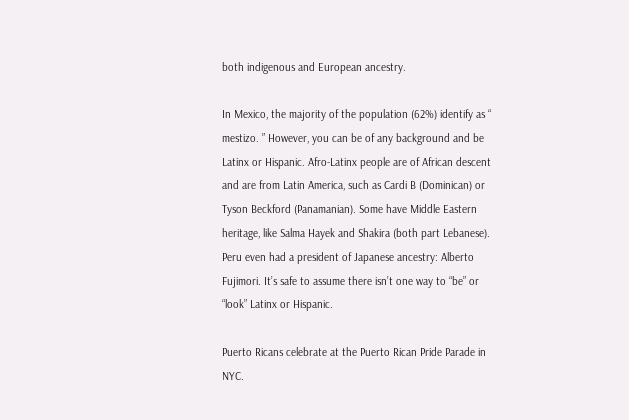both indigenous and European ancestry.

In Mexico, the majority of the population (62%) identify as “ mestizo. ” However, you can be of any background and be Latinx or Hispanic. Afro-Latinx people are of African descent and are from Latin America, such as Cardi B (Dominican) or Tyson Beckford (Panamanian). Some have Middle Eastern heritage, like Salma Hayek and Shakira (both part Lebanese). Peru even had a president of Japanese ancestry: Alberto Fujimori. It’s safe to assume there isn’t one way to “be” or “look” Latinx or Hispanic.

Puerto Ricans celebrate at the Puerto Rican Pride Parade in NYC.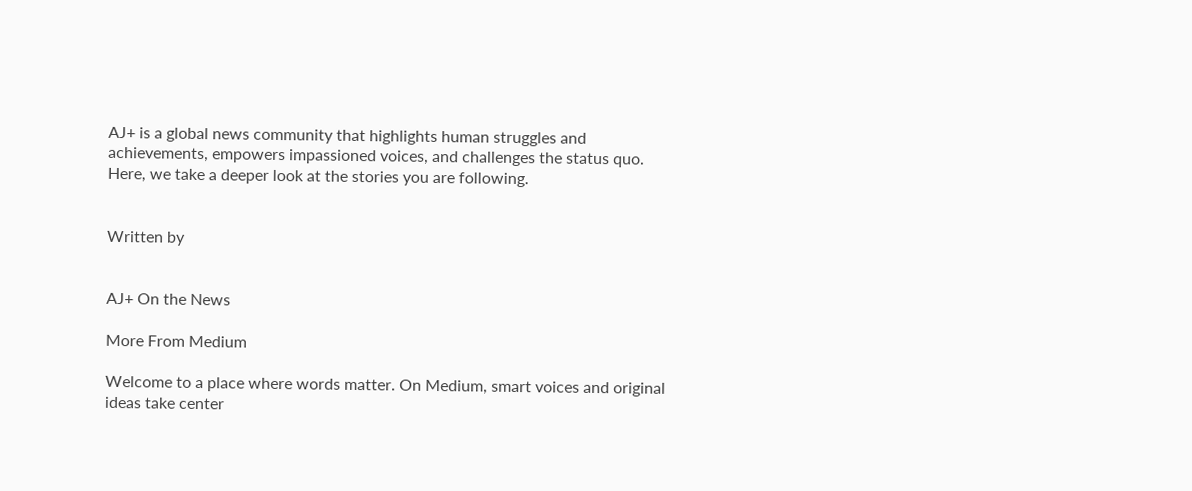AJ+ is a global news community that highlights human struggles and achievements, empowers impassioned voices, and challenges the status quo. Here, we take a deeper look at the stories you are following.


Written by


AJ+ On the News

More From Medium

Welcome to a place where words matter. On Medium, smart voices and original ideas take center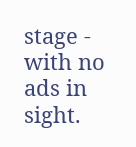stage - with no ads in sight.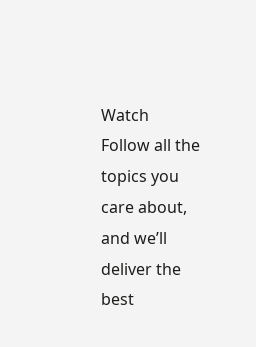Watch
Follow all the topics you care about, and we’ll deliver the best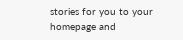stories for you to your homepage and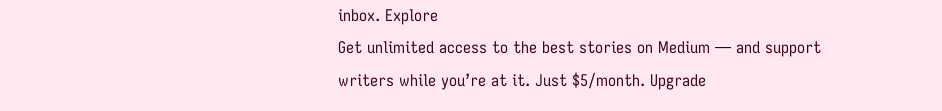inbox. Explore
Get unlimited access to the best stories on Medium — and support writers while you’re at it. Just $5/month. Upgrade